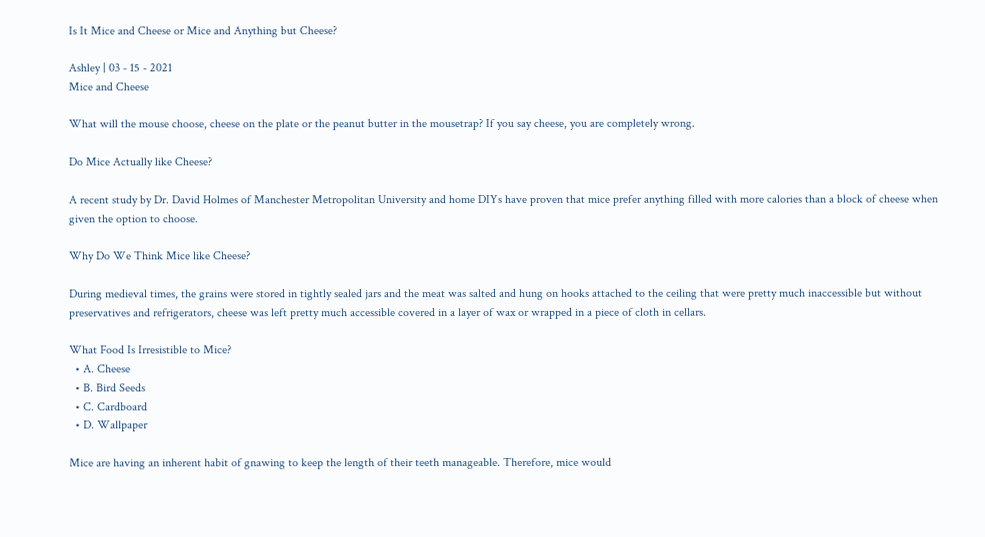Is It Mice and Cheese or Mice and Anything but Cheese?

Ashley | 03 - 15 - 2021
Mice and Cheese

What will the mouse choose, cheese on the plate or the peanut butter in the mousetrap? If you say cheese, you are completely wrong.

Do Mice Actually like Cheese?

A recent study by Dr. David Holmes of Manchester Metropolitan University and home DIYs have proven that mice prefer anything filled with more calories than a block of cheese when given the option to choose.

Why Do We Think Mice like Cheese?

During medieval times, the grains were stored in tightly sealed jars and the meat was salted and hung on hooks attached to the ceiling that were pretty much inaccessible but without preservatives and refrigerators, cheese was left pretty much accessible covered in a layer of wax or wrapped in a piece of cloth in cellars.

What Food Is Irresistible to Mice?
  • A. Cheese
  • B. Bird Seeds
  • C. Cardboard
  • D. Wallpaper

Mice are having an inherent habit of gnawing to keep the length of their teeth manageable. Therefore, mice would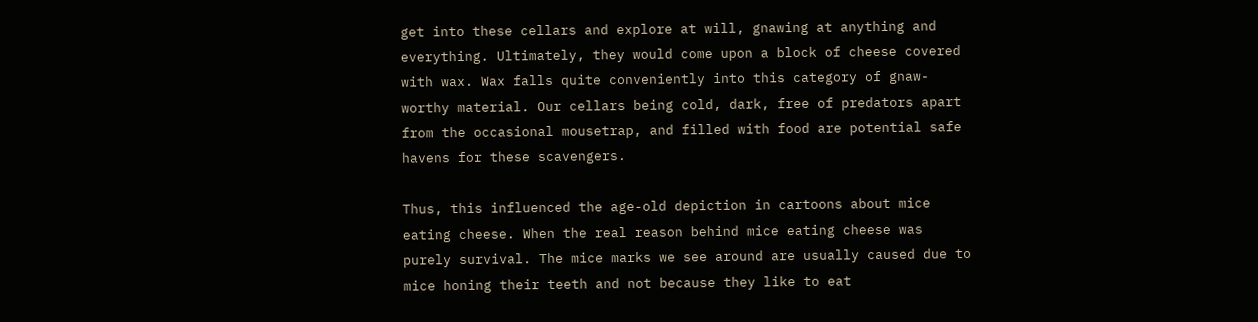get into these cellars and explore at will, gnawing at anything and everything. Ultimately, they would come upon a block of cheese covered with wax. Wax falls quite conveniently into this category of gnaw-worthy material. Our cellars being cold, dark, free of predators apart from the occasional mousetrap, and filled with food are potential safe havens for these scavengers.

Thus, this influenced the age-old depiction in cartoons about mice eating cheese. When the real reason behind mice eating cheese was purely survival. The mice marks we see around are usually caused due to mice honing their teeth and not because they like to eat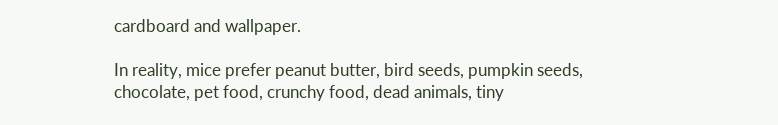cardboard and wallpaper.

In reality, mice prefer peanut butter, bird seeds, pumpkin seeds, chocolate, pet food, crunchy food, dead animals, tiny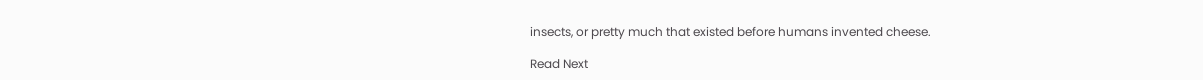insects, or pretty much that existed before humans invented cheese.

Read Next